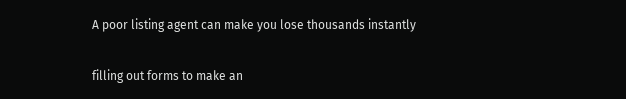A poor listing agent can make you lose thousands instantly

filling out forms to make an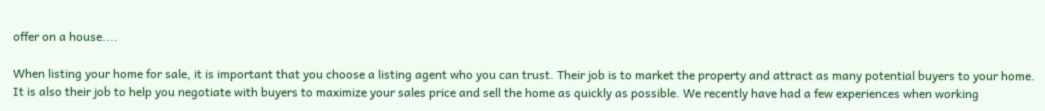offer on a house....

When listing your home for sale, it is important that you choose a listing agent who you can trust. Their job is to market the property and attract as many potential buyers to your home. It is also their job to help you negotiate with buyers to maximize your sales price and sell the home as quickly as possible. We recently have had a few experiences when working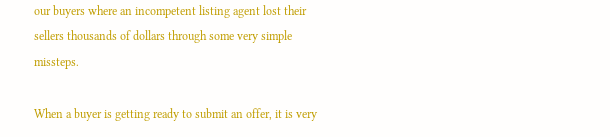our buyers where an incompetent listing agent lost their sellers thousands of dollars through some very simple missteps.

When a buyer is getting ready to submit an offer, it is very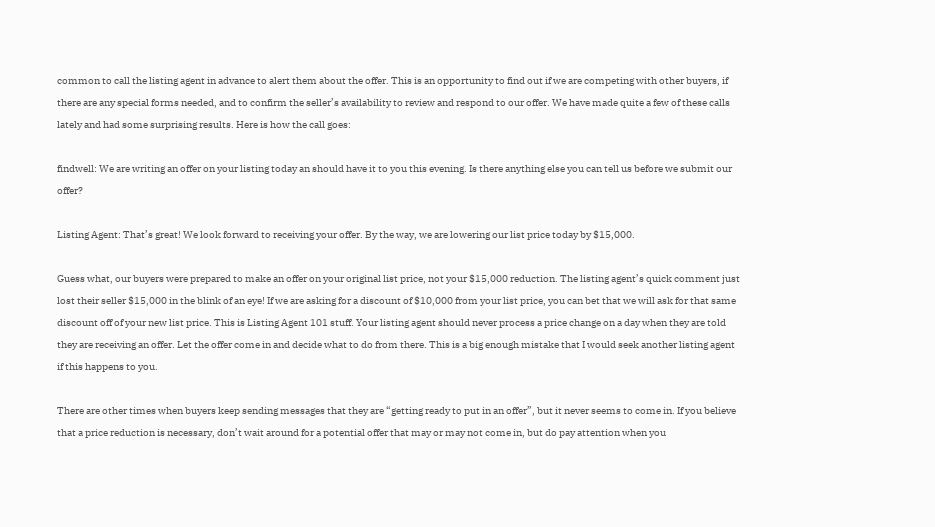common to call the listing agent in advance to alert them about the offer. This is an opportunity to find out if we are competing with other buyers, if there are any special forms needed, and to confirm the seller’s availability to review and respond to our offer. We have made quite a few of these calls lately and had some surprising results. Here is how the call goes:

findwell: We are writing an offer on your listing today an should have it to you this evening. Is there anything else you can tell us before we submit our offer?

Listing Agent: That’s great! We look forward to receiving your offer. By the way, we are lowering our list price today by $15,000.

Guess what, our buyers were prepared to make an offer on your original list price, not your $15,000 reduction. The listing agent’s quick comment just lost their seller $15,000 in the blink of an eye! If we are asking for a discount of $10,000 from your list price, you can bet that we will ask for that same discount off of your new list price. This is Listing Agent 101 stuff. Your listing agent should never process a price change on a day when they are told they are receiving an offer. Let the offer come in and decide what to do from there. This is a big enough mistake that I would seek another listing agent if this happens to you.

There are other times when buyers keep sending messages that they are “getting ready to put in an offer”, but it never seems to come in. If you believe that a price reduction is necessary, don’t wait around for a potential offer that may or may not come in, but do pay attention when you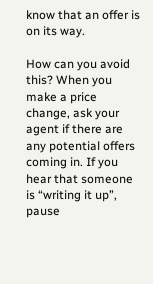know that an offer is on its way.

How can you avoid this? When you make a price change, ask your agent if there are any potential offers coming in. If you hear that someone is “writing it up”, pause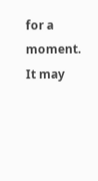for a moment. It may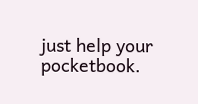just help your pocketbook.